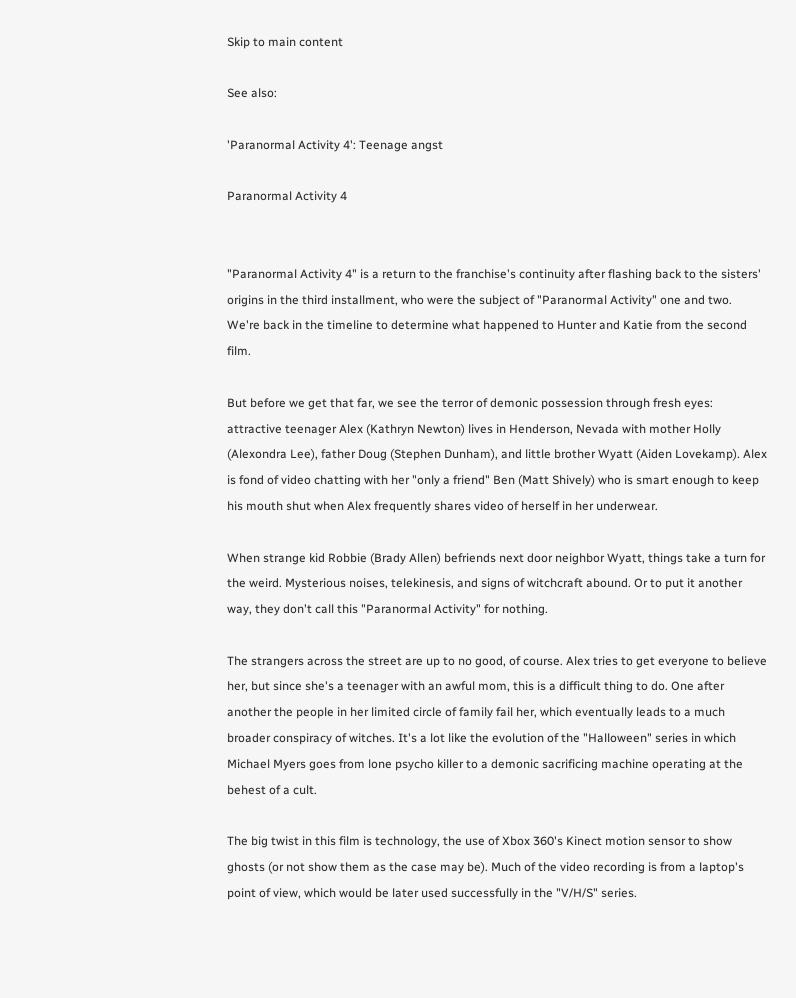Skip to main content

See also:

'Paranormal Activity 4': Teenage angst

Paranormal Activity 4


"Paranormal Activity 4" is a return to the franchise's continuity after flashing back to the sisters' origins in the third installment, who were the subject of "Paranormal Activity" one and two. We're back in the timeline to determine what happened to Hunter and Katie from the second film.

But before we get that far, we see the terror of demonic possession through fresh eyes: attractive teenager Alex (Kathryn Newton) lives in Henderson, Nevada with mother Holly (Alexondra Lee), father Doug (Stephen Dunham), and little brother Wyatt (Aiden Lovekamp). Alex is fond of video chatting with her "only a friend" Ben (Matt Shively) who is smart enough to keep his mouth shut when Alex frequently shares video of herself in her underwear.

When strange kid Robbie (Brady Allen) befriends next door neighbor Wyatt, things take a turn for the weird. Mysterious noises, telekinesis, and signs of witchcraft abound. Or to put it another way, they don't call this "Paranormal Activity" for nothing.

The strangers across the street are up to no good, of course. Alex tries to get everyone to believe her, but since she's a teenager with an awful mom, this is a difficult thing to do. One after another the people in her limited circle of family fail her, which eventually leads to a much broader conspiracy of witches. It's a lot like the evolution of the "Halloween" series in which Michael Myers goes from lone psycho killer to a demonic sacrificing machine operating at the behest of a cult.

The big twist in this film is technology, the use of Xbox 360's Kinect motion sensor to show ghosts (or not show them as the case may be). Much of the video recording is from a laptop's point of view, which would be later used successfully in the "V/H/S" series.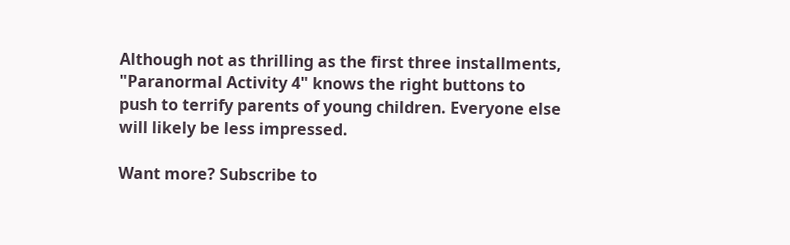Although not as thrilling as the first three installments, "Paranormal Activity 4" knows the right buttons to push to terrify parents of young children. Everyone else will likely be less impressed.

Want more? Subscribe to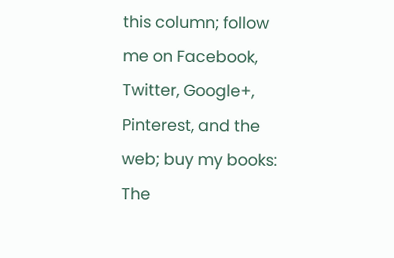this column; follow me on Facebook, Twitter, Google+, Pinterest, and the web; buy my books: The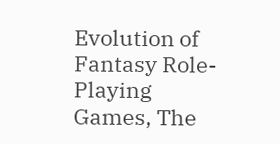Evolution of Fantasy Role-Playing Games, The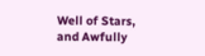Well of Stars, and Awfully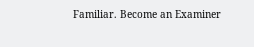Familiar. Become an Examiner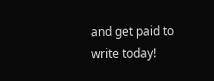and get paid to write today!